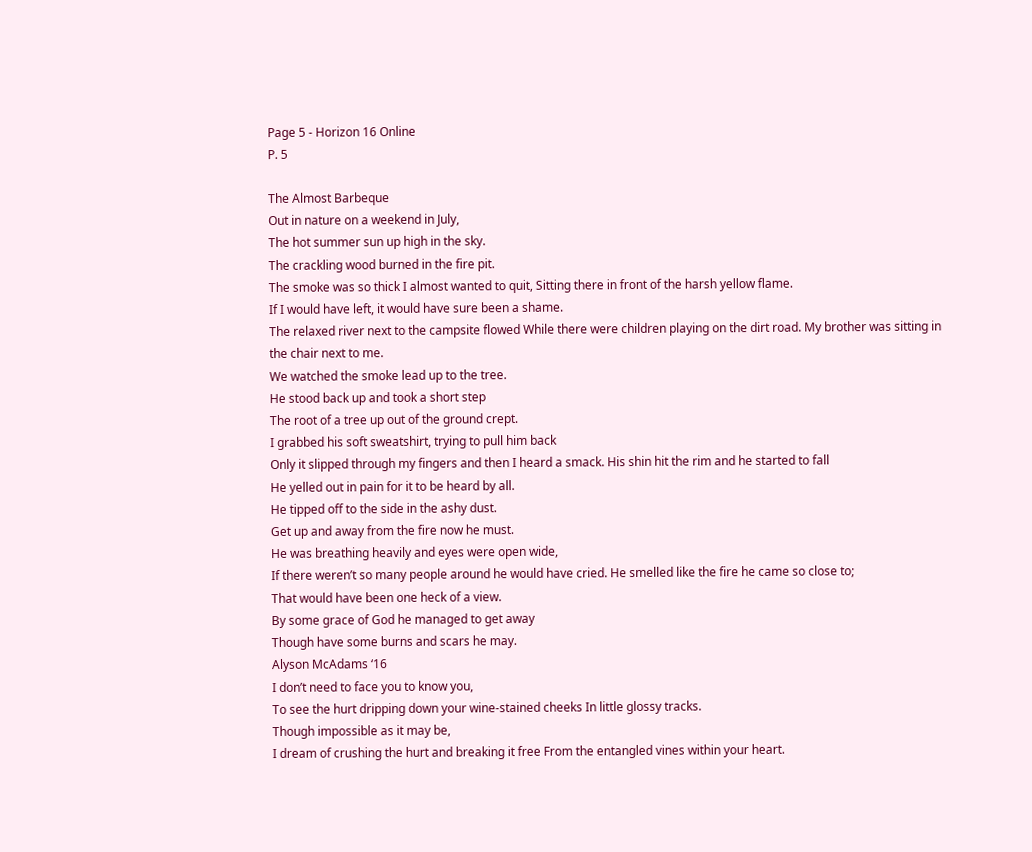Page 5 - Horizon 16 Online
P. 5

The Almost Barbeque
Out in nature on a weekend in July,
The hot summer sun up high in the sky.
The crackling wood burned in the fire pit.
The smoke was so thick I almost wanted to quit, Sitting there in front of the harsh yellow flame.
If I would have left, it would have sure been a shame.
The relaxed river next to the campsite flowed While there were children playing on the dirt road. My brother was sitting in the chair next to me.
We watched the smoke lead up to the tree.
He stood back up and took a short step
The root of a tree up out of the ground crept.
I grabbed his soft sweatshirt, trying to pull him back
Only it slipped through my fingers and then I heard a smack. His shin hit the rim and he started to fall
He yelled out in pain for it to be heard by all.
He tipped off to the side in the ashy dust.
Get up and away from the fire now he must.
He was breathing heavily and eyes were open wide,
If there weren’t so many people around he would have cried. He smelled like the fire he came so close to;
That would have been one heck of a view.
By some grace of God he managed to get away
Though have some burns and scars he may.
Alyson McAdams ‘16
I don’t need to face you to know you,
To see the hurt dripping down your wine-stained cheeks In little glossy tracks.
Though impossible as it may be,
I dream of crushing the hurt and breaking it free From the entangled vines within your heart.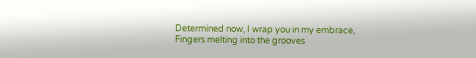Determined now, I wrap you in my embrace,
Fingers melting into the grooves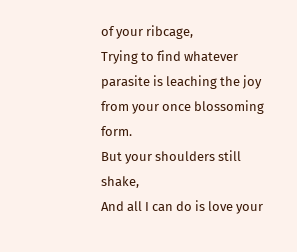of your ribcage,
Trying to find whatever parasite is leaching the joy from your once blossoming form.
But your shoulders still shake,
And all I can do is love your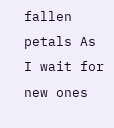fallen petals As I wait for new ones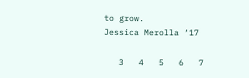to grow.
Jessica Merolla ‘17

   3   4   5   6   7